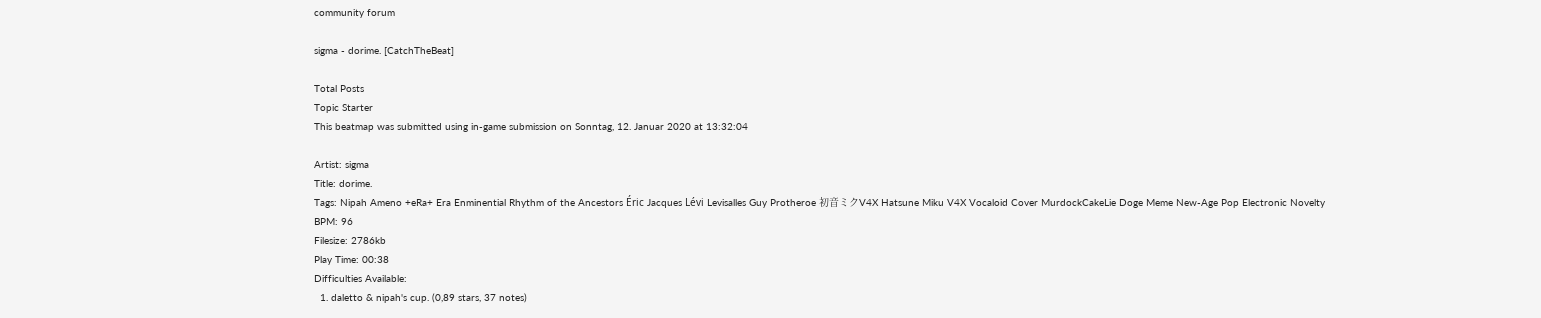community forum

sigma - dorime. [CatchTheBeat]

Total Posts
Topic Starter
This beatmap was submitted using in-game submission on Sonntag, 12. Januar 2020 at 13:32:04

Artist: sigma
Title: dorime.
Tags: Nipah Ameno +eRa+ Era Enminential Rhythm of the Ancestors Éric Jacques Lévi Levisalles Guy Protheroe 初音ミクV4X Hatsune Miku V4X Vocaloid Cover MurdockCakeLie Doge Meme New-Age Pop Electronic Novelty
BPM: 96
Filesize: 2786kb
Play Time: 00:38
Difficulties Available:
  1. daletto & nipah's cup. (0,89 stars, 37 notes)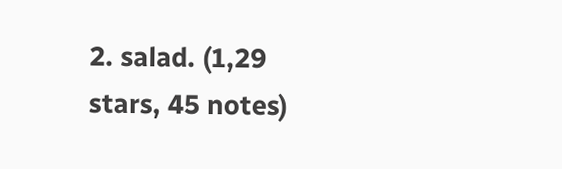2. salad. (1,29 stars, 45 notes)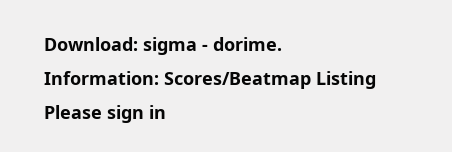Download: sigma - dorime.
Information: Scores/Beatmap Listing
Please sign in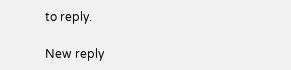to reply.

New reply